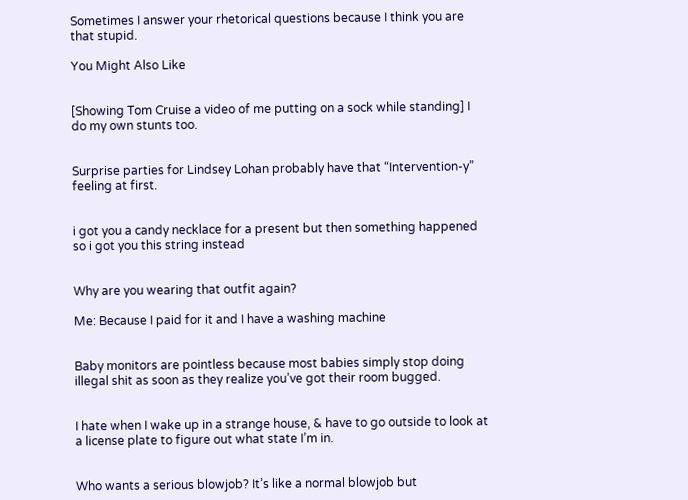Sometimes I answer your rhetorical questions because I think you are that stupid.

You Might Also Like


[Showing Tom Cruise a video of me putting on a sock while standing] I do my own stunts too.


Surprise parties for Lindsey Lohan probably have that “Intervention-y” feeling at first.


i got you a candy necklace for a present but then something happened so i got you this string instead


Why are you wearing that outfit again?

Me: Because I paid for it and I have a washing machine


Baby monitors are pointless because most babies simply stop doing illegal shit as soon as they realize you’ve got their room bugged.


I hate when I wake up in a strange house, & have to go outside to look at a license plate to figure out what state I’m in.


Who wants a serious blowjob? It’s like a normal blowjob but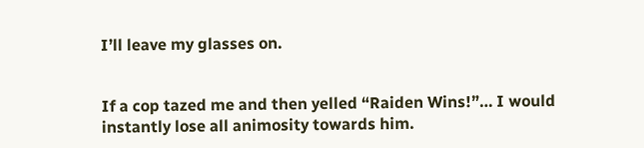I’ll leave my glasses on.


If a cop tazed me and then yelled “Raiden Wins!”… I would instantly lose all animosity towards him.